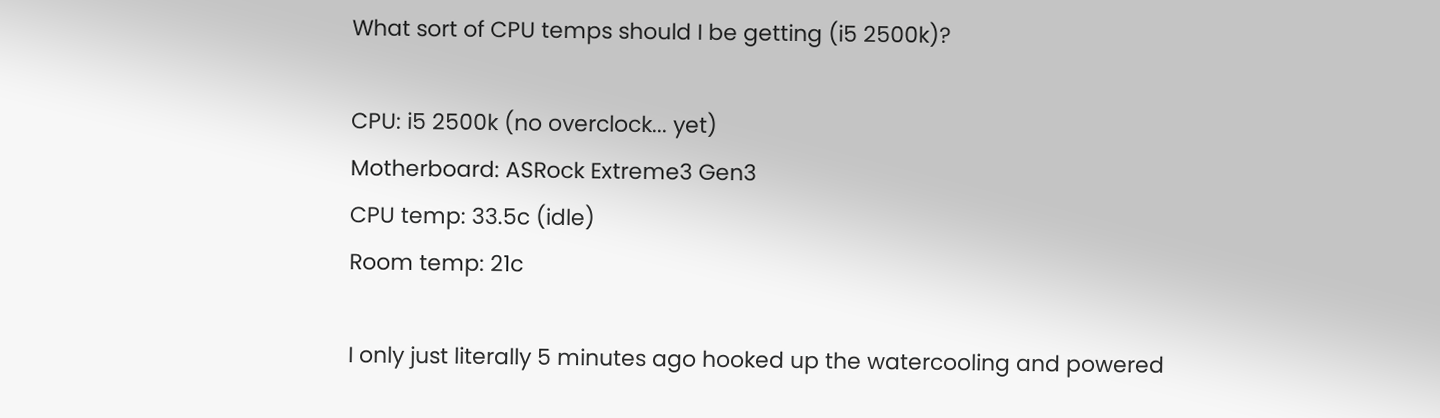What sort of CPU temps should I be getting (i5 2500k)?

CPU: i5 2500k (no overclock... yet)
Motherboard: ASRock Extreme3 Gen3
CPU temp: 33.5c (idle)
Room temp: 21c

I only just literally 5 minutes ago hooked up the watercooling and powered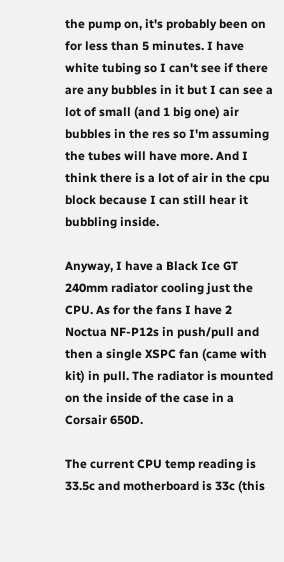the pump on, it's probably been on for less than 5 minutes. I have white tubing so I can't see if there are any bubbles in it but I can see a lot of small (and 1 big one) air bubbles in the res so I'm assuming the tubes will have more. And I think there is a lot of air in the cpu block because I can still hear it bubbling inside.

Anyway, I have a Black Ice GT 240mm radiator cooling just the CPU. As for the fans I have 2 Noctua NF-P12s in push/pull and then a single XSPC fan (came with kit) in pull. The radiator is mounted on the inside of the case in a Corsair 650D.

The current CPU temp reading is 33.5c and motherboard is 33c (this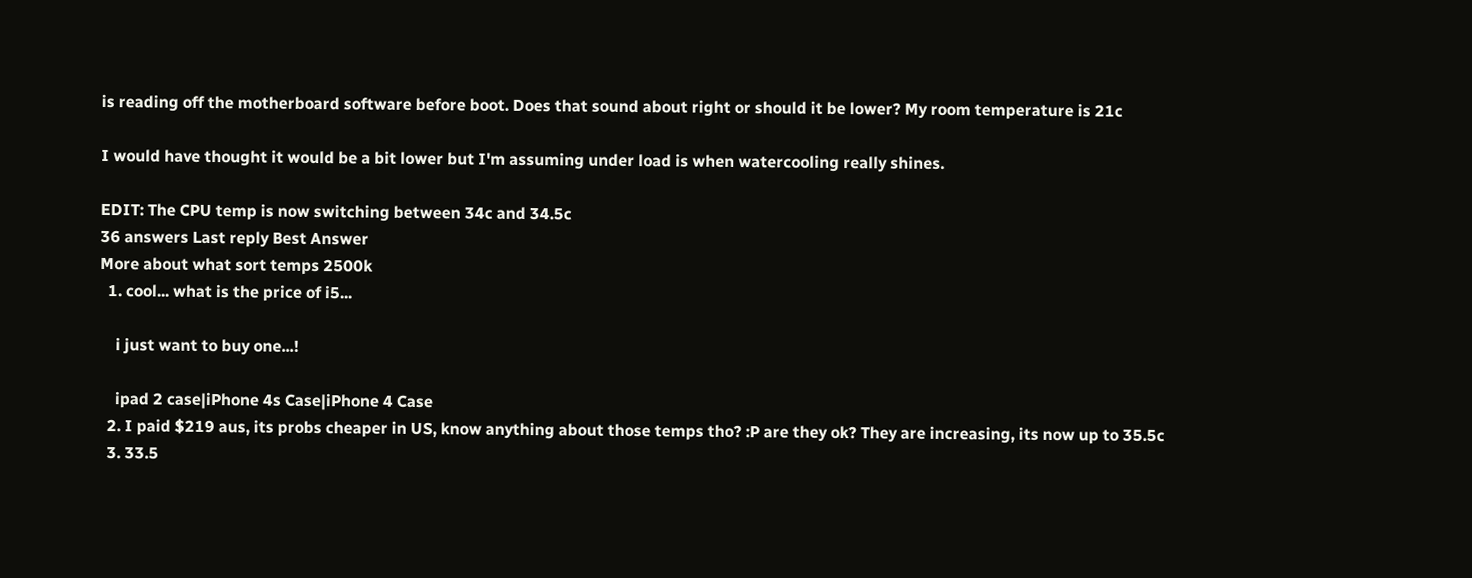is reading off the motherboard software before boot. Does that sound about right or should it be lower? My room temperature is 21c

I would have thought it would be a bit lower but I'm assuming under load is when watercooling really shines.

EDIT: The CPU temp is now switching between 34c and 34.5c
36 answers Last reply Best Answer
More about what sort temps 2500k
  1. cool... what is the price of i5...

    i just want to buy one...!

    ipad 2 case|iPhone 4s Case|iPhone 4 Case
  2. I paid $219 aus, its probs cheaper in US, know anything about those temps tho? :P are they ok? They are increasing, its now up to 35.5c
  3. 33.5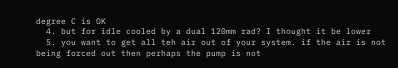degree C is OK
  4. but for idle cooled by a dual 120mm rad? I thought it be lower
  5. you want to get all teh air out of your system. if the air is not being forced out then perhaps the pump is not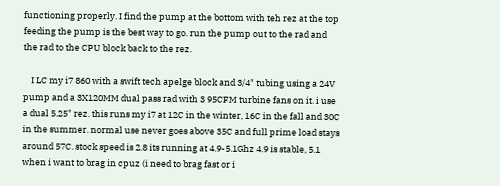functioning properly. I find the pump at the bottom with teh rez at the top feeding the pump is the best way to go. run the pump out to the rad and the rad to the CPU block back to the rez.

    I LC my i7 860 with a swift tech apelge block and 3/4" tubing using a 24V pump and a 3X120MM dual pass rad with 3 95CFM turbine fans on it. i use a dual 5.25" rez. this runs my i7 at 12C in the winter, 16C in the fall and 30C in the summer. normal use never goes above 35C and full prime load stays around 57C. stock speed is 2.8 its running at 4.9-5.1Ghz 4.9 is stable, 5.1 when i want to brag in cpuz (i need to brag fast or i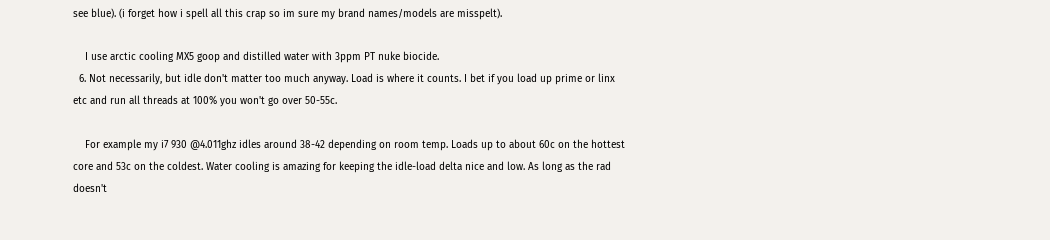see blue). (i forget how i spell all this crap so im sure my brand names/models are misspelt).

    I use arctic cooling MX5 goop and distilled water with 3ppm PT nuke biocide.
  6. Not necessarily, but idle don't matter too much anyway. Load is where it counts. I bet if you load up prime or linx etc and run all threads at 100% you won't go over 50-55c.

    For example my i7 930 @4.011ghz idles around 38-42 depending on room temp. Loads up to about 60c on the hottest core and 53c on the coldest. Water cooling is amazing for keeping the idle-load delta nice and low. As long as the rad doesn't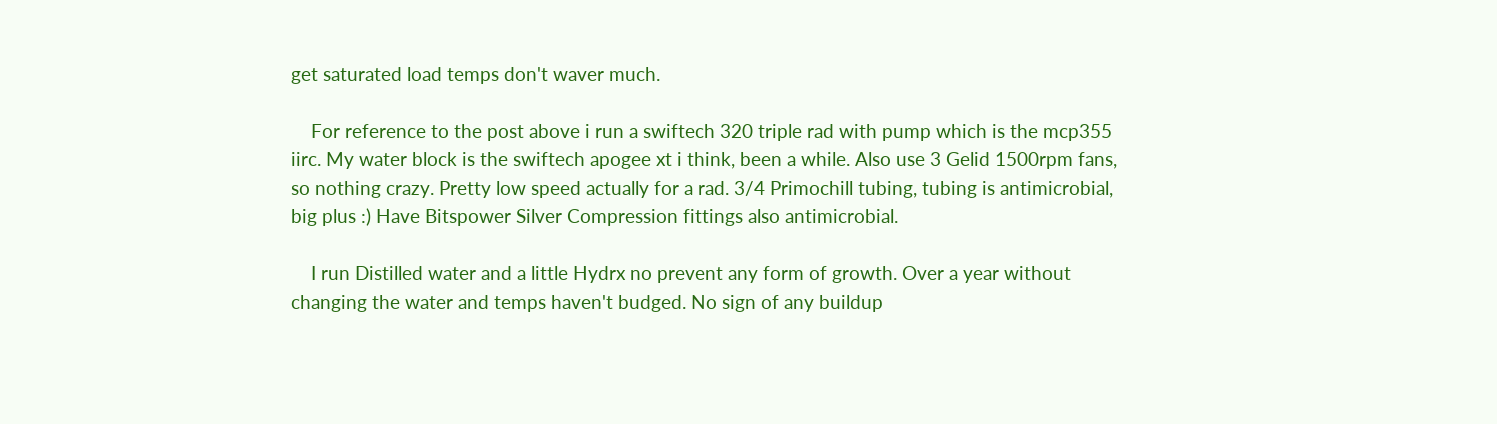get saturated load temps don't waver much.

    For reference to the post above i run a swiftech 320 triple rad with pump which is the mcp355 iirc. My water block is the swiftech apogee xt i think, been a while. Also use 3 Gelid 1500rpm fans, so nothing crazy. Pretty low speed actually for a rad. 3/4 Primochill tubing, tubing is antimicrobial, big plus :) Have Bitspower Silver Compression fittings also antimicrobial.

    I run Distilled water and a little Hydrx no prevent any form of growth. Over a year without changing the water and temps haven't budged. No sign of any buildup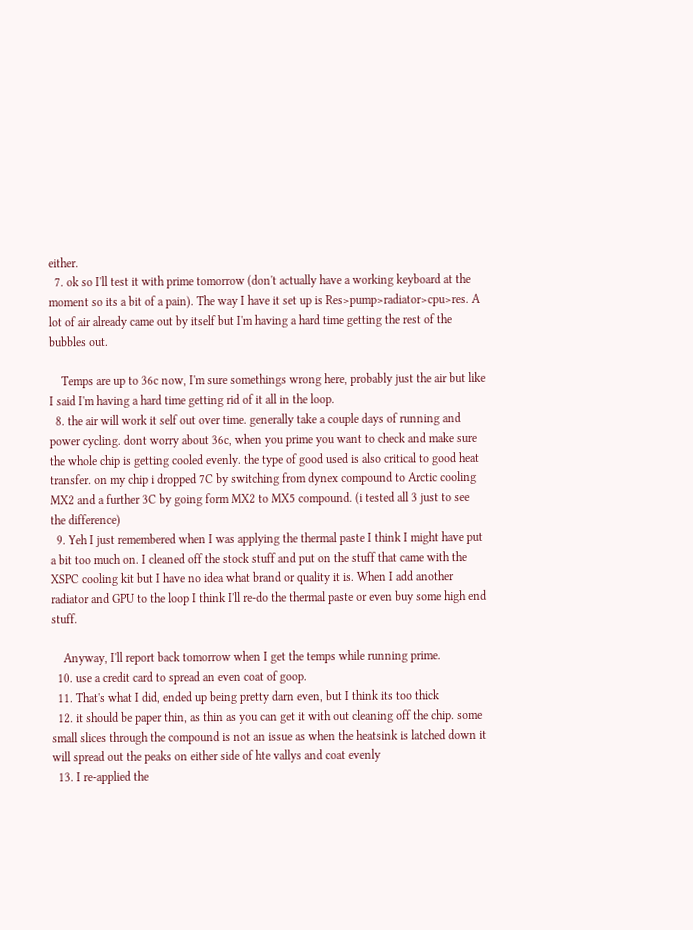either.
  7. ok so I'll test it with prime tomorrow (don't actually have a working keyboard at the moment so its a bit of a pain). The way I have it set up is Res>pump>radiator>cpu>res. A lot of air already came out by itself but I'm having a hard time getting the rest of the bubbles out.

    Temps are up to 36c now, I'm sure somethings wrong here, probably just the air but like I said I'm having a hard time getting rid of it all in the loop.
  8. the air will work it self out over time. generally take a couple days of running and power cycling. dont worry about 36c, when you prime you want to check and make sure the whole chip is getting cooled evenly. the type of good used is also critical to good heat transfer. on my chip i dropped 7C by switching from dynex compound to Arctic cooling MX2 and a further 3C by going form MX2 to MX5 compound. (i tested all 3 just to see the difference)
  9. Yeh I just remembered when I was applying the thermal paste I think I might have put a bit too much on. I cleaned off the stock stuff and put on the stuff that came with the XSPC cooling kit but I have no idea what brand or quality it is. When I add another radiator and GPU to the loop I think I'll re-do the thermal paste or even buy some high end stuff.

    Anyway, I'll report back tomorrow when I get the temps while running prime.
  10. use a credit card to spread an even coat of goop.
  11. That's what I did, ended up being pretty darn even, but I think its too thick
  12. it should be paper thin, as thin as you can get it with out cleaning off the chip. some small slices through the compound is not an issue as when the heatsink is latched down it will spread out the peaks on either side of hte vallys and coat evenly
  13. I re-applied the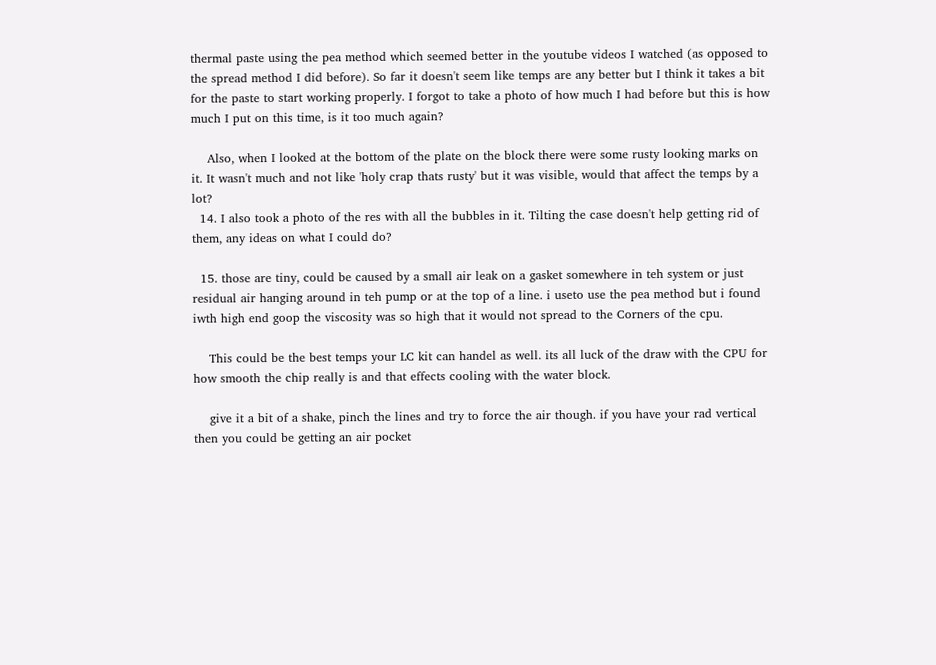thermal paste using the pea method which seemed better in the youtube videos I watched (as opposed to the spread method I did before). So far it doesn't seem like temps are any better but I think it takes a bit for the paste to start working properly. I forgot to take a photo of how much I had before but this is how much I put on this time, is it too much again?

    Also, when I looked at the bottom of the plate on the block there were some rusty looking marks on it. It wasn't much and not like 'holy crap thats rusty' but it was visible, would that affect the temps by a lot?
  14. I also took a photo of the res with all the bubbles in it. Tilting the case doesn't help getting rid of them, any ideas on what I could do?

  15. those are tiny, could be caused by a small air leak on a gasket somewhere in teh system or just residual air hanging around in teh pump or at the top of a line. i useto use the pea method but i found iwth high end goop the viscosity was so high that it would not spread to the Corners of the cpu.

    This could be the best temps your LC kit can handel as well. its all luck of the draw with the CPU for how smooth the chip really is and that effects cooling with the water block.

    give it a bit of a shake, pinch the lines and try to force the air though. if you have your rad vertical then you could be getting an air pocket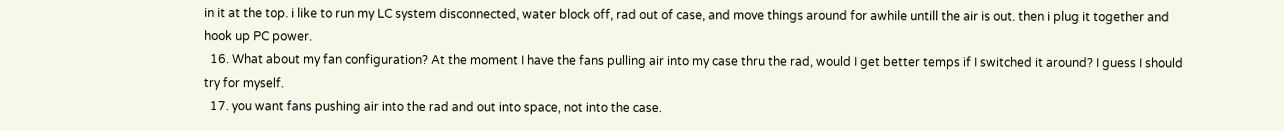in it at the top. i like to run my LC system disconnected, water block off, rad out of case, and move things around for awhile untill the air is out. then i plug it together and hook up PC power.
  16. What about my fan configuration? At the moment I have the fans pulling air into my case thru the rad, would I get better temps if I switched it around? I guess I should try for myself.
  17. you want fans pushing air into the rad and out into space, not into the case.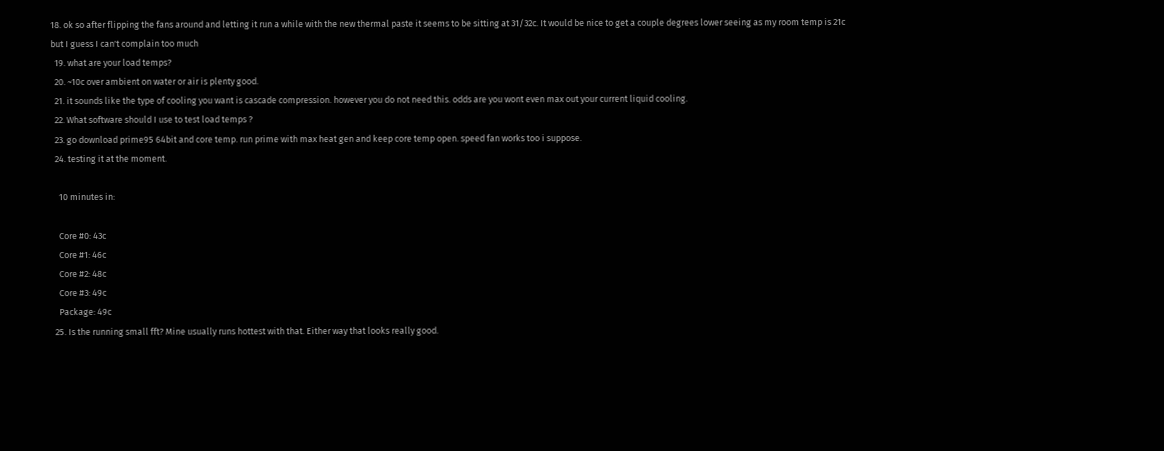18. ok so after flipping the fans around and letting it run a while with the new thermal paste it seems to be sitting at 31/32c. It would be nice to get a couple degrees lower seeing as my room temp is 21c but I guess I can't complain too much
  19. what are your load temps?
  20. ~10c over ambient on water or air is plenty good.
  21. it sounds like the type of cooling you want is cascade compression. however you do not need this. odds are you wont even max out your current liquid cooling.
  22. What software should I use to test load temps ?
  23. go download prime95 64bit and core temp. run prime with max heat gen and keep core temp open. speed fan works too i suppose.
  24. testing it at the moment.

    10 minutes in:

    Core #0: 43c
    Core #1: 46c
    Core #2: 48c
    Core #3: 49c
    Package: 49c
  25. Is the running small fft? Mine usually runs hottest with that. Either way that looks really good.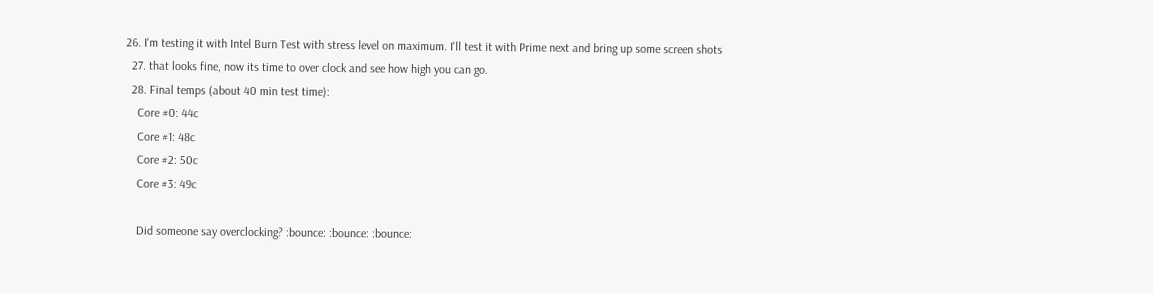26. I'm testing it with Intel Burn Test with stress level on maximum. I'll test it with Prime next and bring up some screen shots
  27. that looks fine, now its time to over clock and see how high you can go.
  28. Final temps (about 40 min test time):
    Core #0: 44c
    Core #1: 48c
    Core #2: 50c
    Core #3: 49c

    Did someone say overclocking? :bounce: :bounce: :bounce: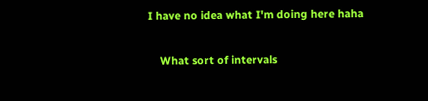I have no idea what I'm doing here haha

    What sort of intervals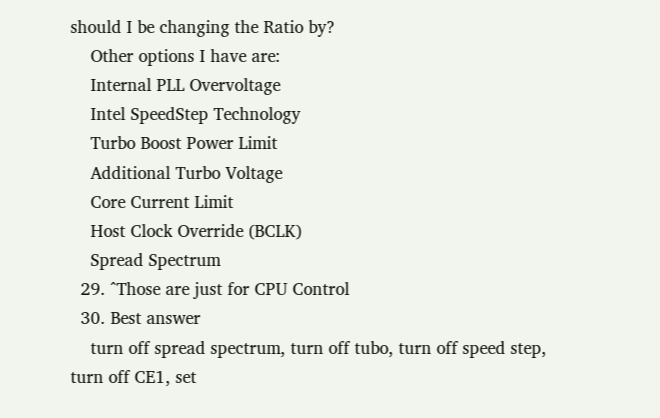should I be changing the Ratio by?
    Other options I have are:
    Internal PLL Overvoltage
    Intel SpeedStep Technology
    Turbo Boost Power Limit
    Additional Turbo Voltage
    Core Current Limit
    Host Clock Override (BCLK)
    Spread Spectrum
  29. ^Those are just for CPU Control
  30. Best answer
    turn off spread spectrum, turn off tubo, turn off speed step, turn off CE1, set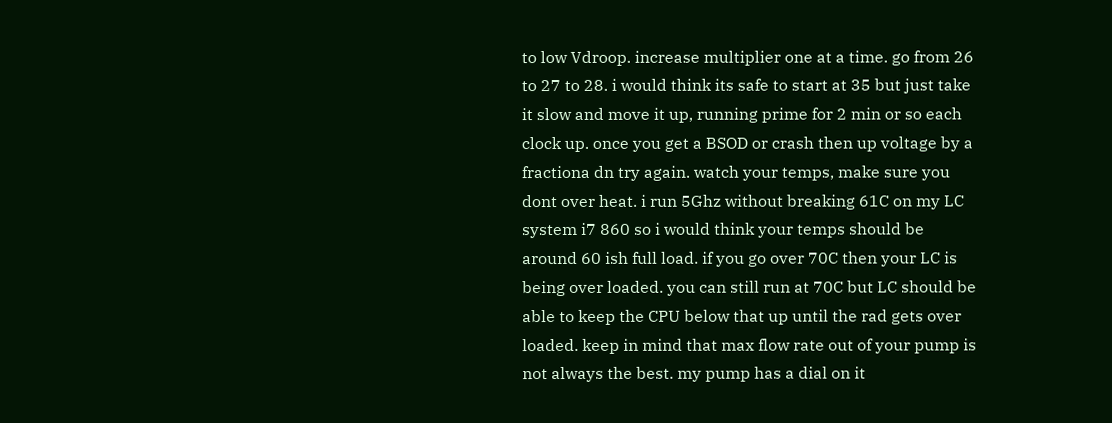to low Vdroop. increase multiplier one at a time. go from 26 to 27 to 28. i would think its safe to start at 35 but just take it slow and move it up, running prime for 2 min or so each clock up. once you get a BSOD or crash then up voltage by a fractiona dn try again. watch your temps, make sure you dont over heat. i run 5Ghz without breaking 61C on my LC system i7 860 so i would think your temps should be around 60 ish full load. if you go over 70C then your LC is being over loaded. you can still run at 70C but LC should be able to keep the CPU below that up until the rad gets over loaded. keep in mind that max flow rate out of your pump is not always the best. my pump has a dial on it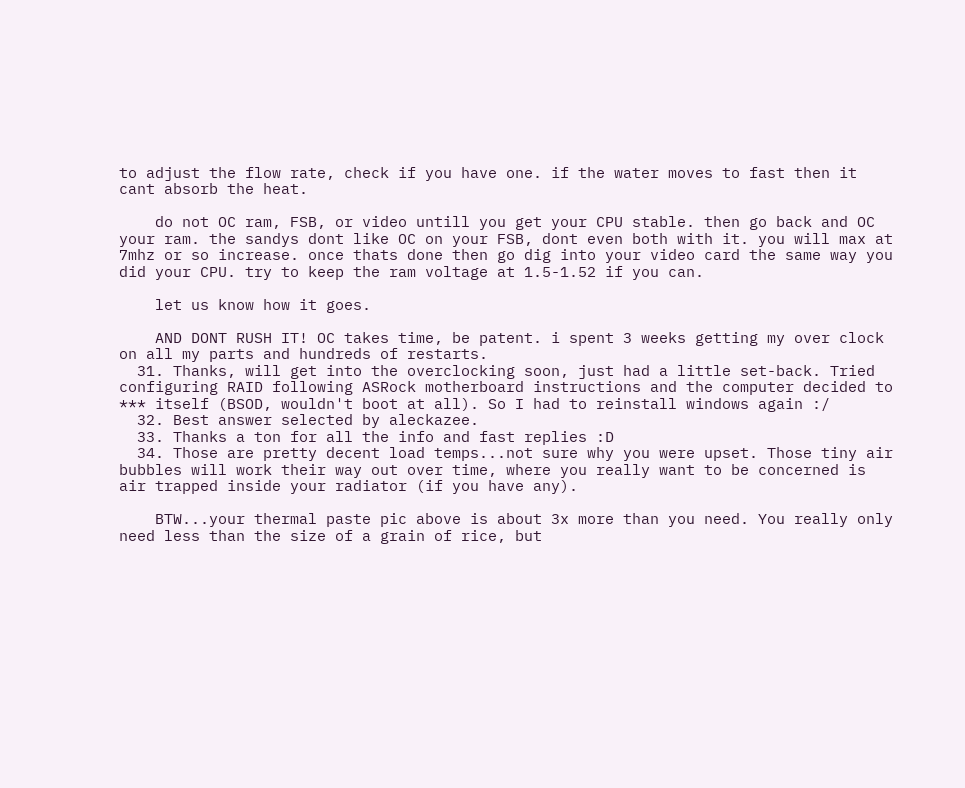to adjust the flow rate, check if you have one. if the water moves to fast then it cant absorb the heat.

    do not OC ram, FSB, or video untill you get your CPU stable. then go back and OC your ram. the sandys dont like OC on your FSB, dont even both with it. you will max at 7mhz or so increase. once thats done then go dig into your video card the same way you did your CPU. try to keep the ram voltage at 1.5-1.52 if you can.

    let us know how it goes.

    AND DONT RUSH IT! OC takes time, be patent. i spent 3 weeks getting my over clock on all my parts and hundreds of restarts.
  31. Thanks, will get into the overclocking soon, just had a little set-back. Tried configuring RAID following ASRock motherboard instructions and the computer decided to *** itself (BSOD, wouldn't boot at all). So I had to reinstall windows again :/
  32. Best answer selected by aleckazee.
  33. Thanks a ton for all the info and fast replies :D
  34. Those are pretty decent load temps...not sure why you were upset. Those tiny air bubbles will work their way out over time, where you really want to be concerned is air trapped inside your radiator (if you have any).

    BTW...your thermal paste pic above is about 3x more than you need. You really only need less than the size of a grain of rice, but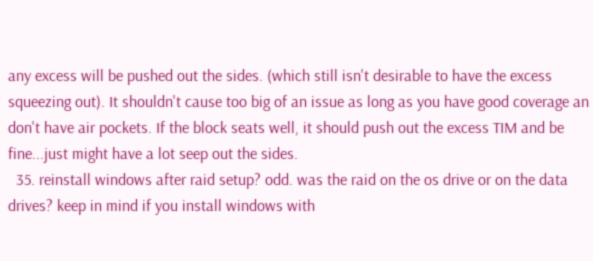any excess will be pushed out the sides. (which still isn't desirable to have the excess squeezing out). It shouldn't cause too big of an issue as long as you have good coverage an don't have air pockets. If the block seats well, it should push out the excess TIM and be fine...just might have a lot seep out the sides.
  35. reinstall windows after raid setup? odd. was the raid on the os drive or on the data drives? keep in mind if you install windows with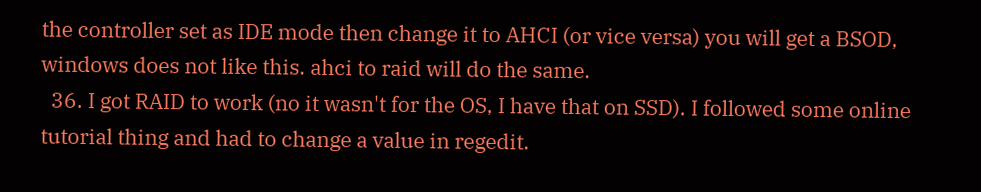the controller set as IDE mode then change it to AHCI (or vice versa) you will get a BSOD, windows does not like this. ahci to raid will do the same.
  36. I got RAID to work (no it wasn't for the OS, I have that on SSD). I followed some online tutorial thing and had to change a value in regedit.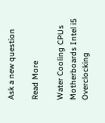Ask a new question

Read More

Water Cooling CPUs Motherboards Intel i5 Overclocking